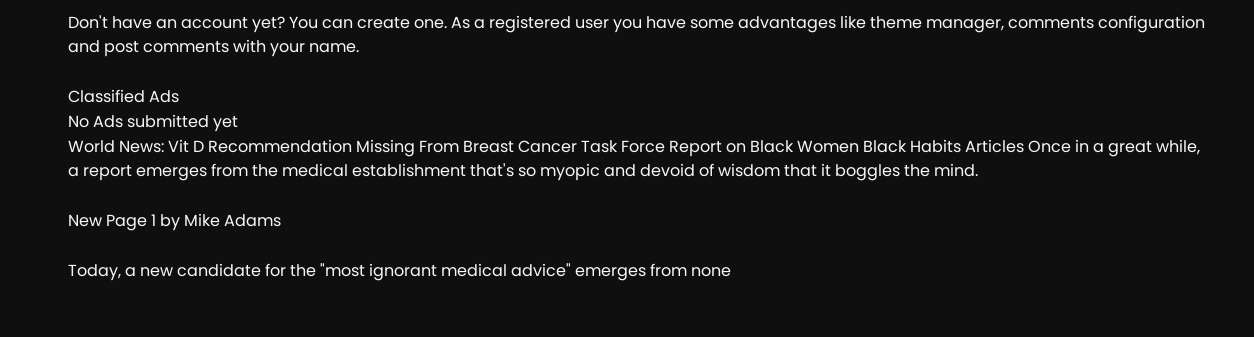Don't have an account yet? You can create one. As a registered user you have some advantages like theme manager, comments configuration and post comments with your name.

Classified Ads
No Ads submitted yet
World News: Vit D Recommendation Missing From Breast Cancer Task Force Report on Black Women Black Habits Articles Once in a great while, a report emerges from the medical establishment that's so myopic and devoid of wisdom that it boggles the mind.

New Page 1 by Mike Adams

Today, a new candidate for the "most ignorant medical advice" emerges from none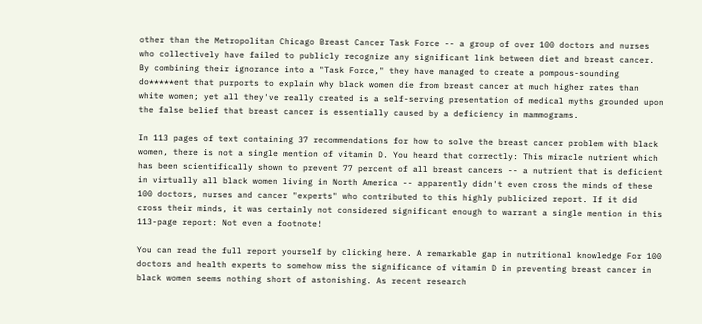other than the Metropolitan Chicago Breast Cancer Task Force -- a group of over 100 doctors and nurses who collectively have failed to publicly recognize any significant link between diet and breast cancer. By combining their ignorance into a "Task Force," they have managed to create a pompous-sounding do*****ent that purports to explain why black women die from breast cancer at much higher rates than white women; yet all they've really created is a self-serving presentation of medical myths grounded upon the false belief that breast cancer is essentially caused by a deficiency in mammograms.

In 113 pages of text containing 37 recommendations for how to solve the breast cancer problem with black women, there is not a single mention of vitamin D. You heard that correctly: This miracle nutrient which has been scientifically shown to prevent 77 percent of all breast cancers -- a nutrient that is deficient in virtually all black women living in North America -- apparently didn't even cross the minds of these 100 doctors, nurses and cancer "experts" who contributed to this highly publicized report. If it did cross their minds, it was certainly not considered significant enough to warrant a single mention in this 113-page report: Not even a footnote!

You can read the full report yourself by clicking here. A remarkable gap in nutritional knowledge For 100 doctors and health experts to somehow miss the significance of vitamin D in preventing breast cancer in black women seems nothing short of astonishing. As recent research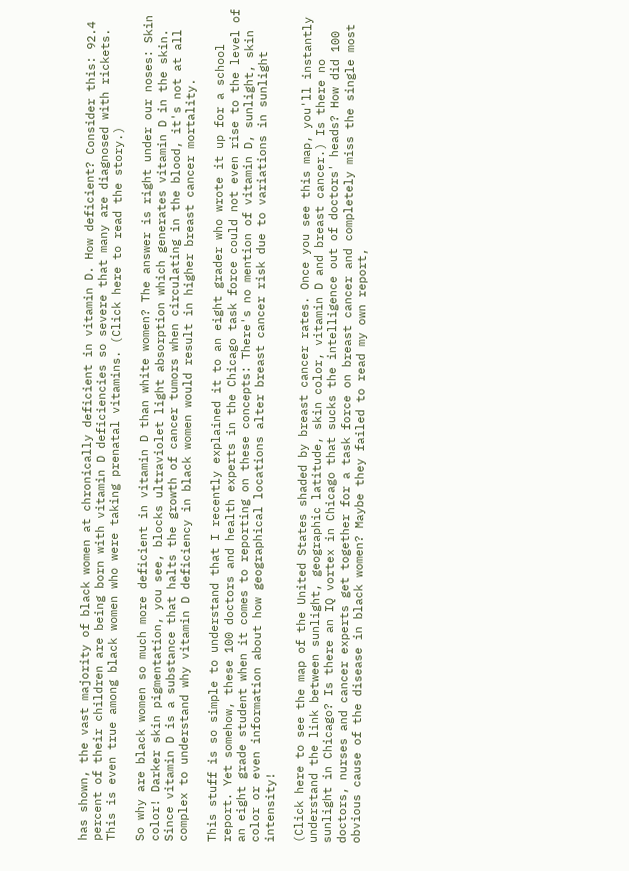has shown, the vast majority of black women at chronically deficient in vitamin D. How deficient? Consider this: 92.4 percent of their children are being born with vitamin D deficiencies so severe that many are diagnosed with rickets. This is even true among black women who were taking prenatal vitamins. (Click here to read the story.)

So why are black women so much more deficient in vitamin D than white women? The answer is right under our noses: Skin color! Darker skin pigmentation, you see, blocks ultraviolet light absorption which generates vitamin D in the skin. Since vitamin D is a substance that halts the growth of cancer tumors when circulating in the blood, it's not at all complex to understand why vitamin D deficiency in black women would result in higher breast cancer mortality.

This stuff is so simple to understand that I recently explained it to an eight grader who wrote it up for a school report. Yet somehow, these 100 doctors and health experts in the Chicago task force could not even rise to the level of an eight grade student when it comes to reporting on these concepts: There's no mention of vitamin D, sunlight, skin color or even information about how geographical locations alter breast cancer risk due to variations in sunlight intensity!

(Click here to see the map of the United States shaded by breast cancer rates. Once you see this map, you'll instantly understand the link between sunlight, geographic latitude, skin color, vitamin D and breast cancer.) Is there no sunlight in Chicago? Is there an IQ vortex in Chicago that sucks the intelligence out of doctors' heads? How did 100 doctors, nurses and cancer experts get together for a task force on breast cancer and completely miss the single most obvious cause of the disease in black women? Maybe they failed to read my own report,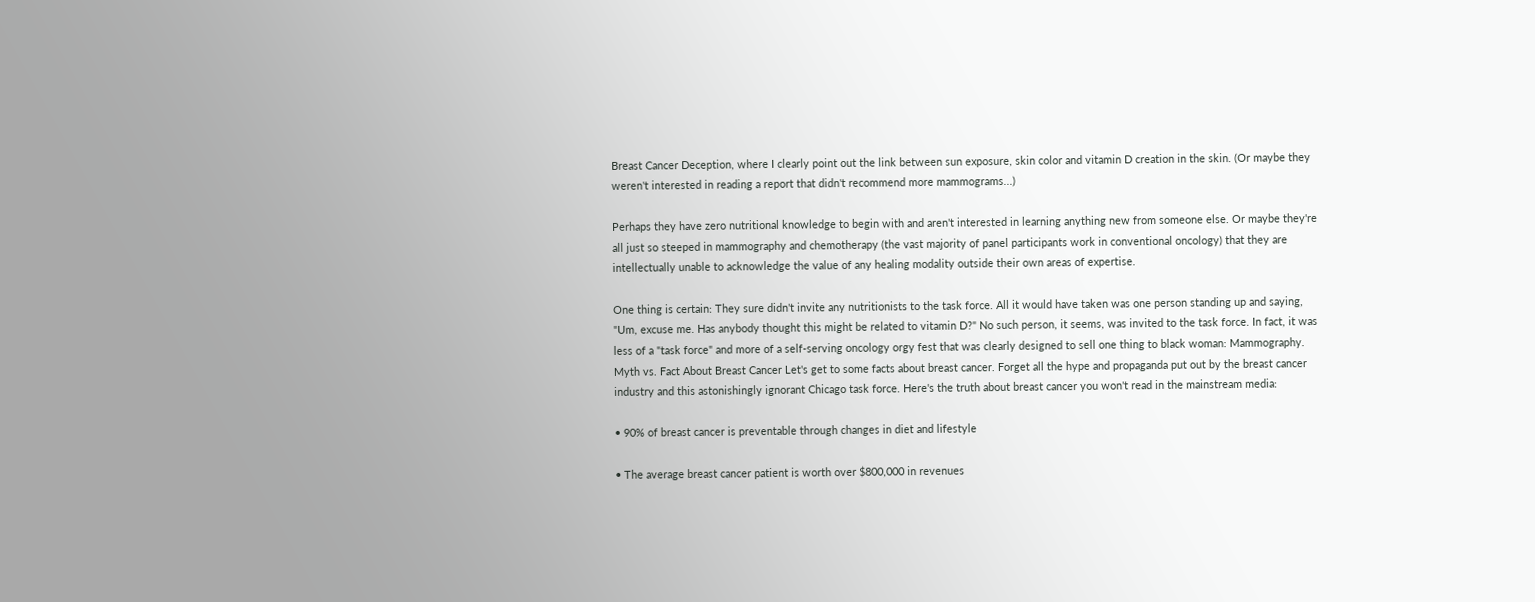Breast Cancer Deception, where I clearly point out the link between sun exposure, skin color and vitamin D creation in the skin. (Or maybe they weren't interested in reading a report that didn't recommend more mammograms...)

Perhaps they have zero nutritional knowledge to begin with and aren't interested in learning anything new from someone else. Or maybe they're all just so steeped in mammography and chemotherapy (the vast majority of panel participants work in conventional oncology) that they are intellectually unable to acknowledge the value of any healing modality outside their own areas of expertise.

One thing is certain: They sure didn't invite any nutritionists to the task force. All it would have taken was one person standing up and saying, "Um, excuse me. Has anybody thought this might be related to vitamin D?" No such person, it seems, was invited to the task force. In fact, it was less of a "task force" and more of a self-serving oncology orgy fest that was clearly designed to sell one thing to black woman: Mammography. Myth vs. Fact About Breast Cancer Let's get to some facts about breast cancer. Forget all the hype and propaganda put out by the breast cancer industry and this astonishingly ignorant Chicago task force. Here's the truth about breast cancer you won't read in the mainstream media:

• 90% of breast cancer is preventable through changes in diet and lifestyle

• The average breast cancer patient is worth over $800,000 in revenues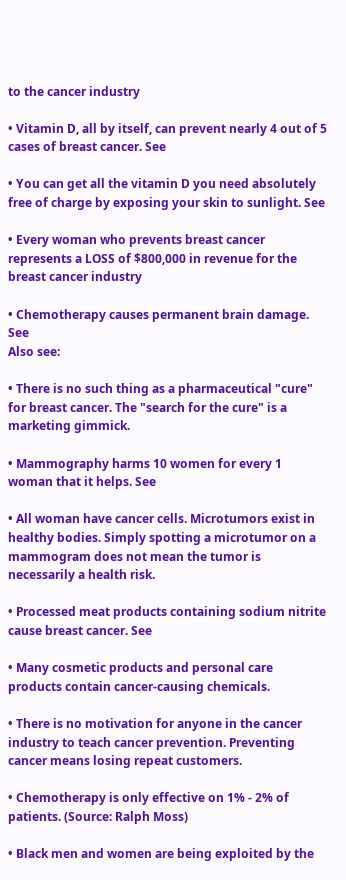to the cancer industry

• Vitamin D, all by itself, can prevent nearly 4 out of 5 cases of breast cancer. See

• You can get all the vitamin D you need absolutely free of charge by exposing your skin to sunlight. See

• Every woman who prevents breast cancer represents a LOSS of $800,000 in revenue for the breast cancer industry

• Chemotherapy causes permanent brain damage. See
Also see:

• There is no such thing as a pharmaceutical "cure" for breast cancer. The "search for the cure" is a marketing gimmick.

• Mammography harms 10 women for every 1 woman that it helps. See

• All woman have cancer cells. Microtumors exist in healthy bodies. Simply spotting a microtumor on a mammogram does not mean the tumor is necessarily a health risk.

• Processed meat products containing sodium nitrite cause breast cancer. See

• Many cosmetic products and personal care products contain cancer-causing chemicals.

• There is no motivation for anyone in the cancer industry to teach cancer prevention. Preventing cancer means losing repeat customers.

• Chemotherapy is only effective on 1% - 2% of patients. (Source: Ralph Moss)

• Black men and women are being exploited by the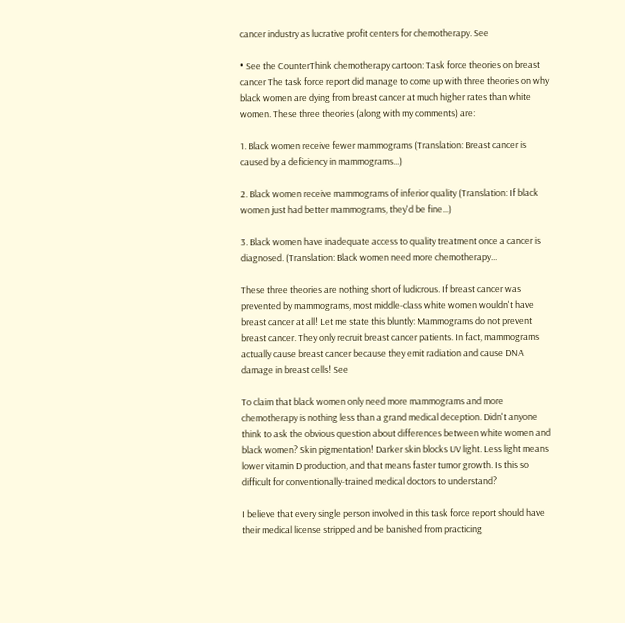cancer industry as lucrative profit centers for chemotherapy. See

• See the CounterThink chemotherapy cartoon: Task force theories on breast cancer The task force report did manage to come up with three theories on why black women are dying from breast cancer at much higher rates than white women. These three theories (along with my comments) are:

1. Black women receive fewer mammograms (Translation: Breast cancer is caused by a deficiency in mammograms...)

2. Black women receive mammograms of inferior quality (Translation: If black women just had better mammograms, they'd be fine...)

3. Black women have inadequate access to quality treatment once a cancer is diagnosed. (Translation: Black women need more chemotherapy...

These three theories are nothing short of ludicrous. If breast cancer was prevented by mammograms, most middle-class white women wouldn't have breast cancer at all! Let me state this bluntly: Mammograms do not prevent breast cancer. They only recruit breast cancer patients. In fact, mammograms actually cause breast cancer because they emit radiation and cause DNA damage in breast cells! See

To claim that black women only need more mammograms and more chemotherapy is nothing less than a grand medical deception. Didn't anyone think to ask the obvious question about differences between white women and black women? Skin pigmentation! Darker skin blocks UV light. Less light means lower vitamin D production, and that means faster tumor growth. Is this so difficult for conventionally-trained medical doctors to understand?

I believe that every single person involved in this task force report should have their medical license stripped and be banished from practicing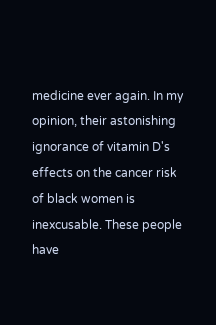medicine ever again. In my opinion, their astonishing ignorance of vitamin D's effects on the cancer risk of black women is inexcusable. These people have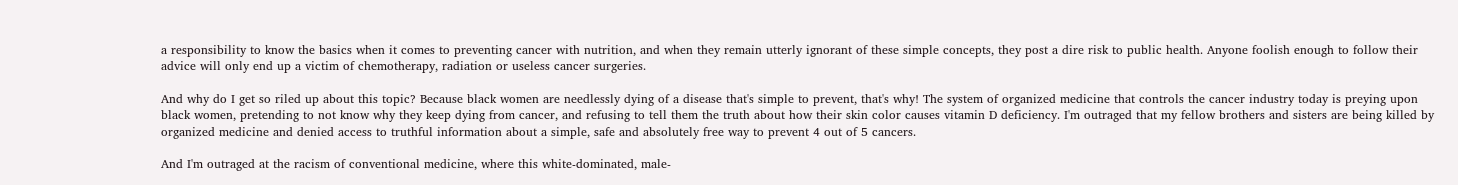a responsibility to know the basics when it comes to preventing cancer with nutrition, and when they remain utterly ignorant of these simple concepts, they post a dire risk to public health. Anyone foolish enough to follow their advice will only end up a victim of chemotherapy, radiation or useless cancer surgeries.

And why do I get so riled up about this topic? Because black women are needlessly dying of a disease that's simple to prevent, that's why! The system of organized medicine that controls the cancer industry today is preying upon black women, pretending to not know why they keep dying from cancer, and refusing to tell them the truth about how their skin color causes vitamin D deficiency. I'm outraged that my fellow brothers and sisters are being killed by organized medicine and denied access to truthful information about a simple, safe and absolutely free way to prevent 4 out of 5 cancers.

And I'm outraged at the racism of conventional medicine, where this white-dominated, male-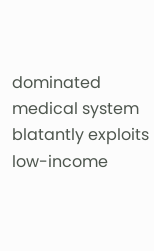dominated medical system blatantly exploits low-income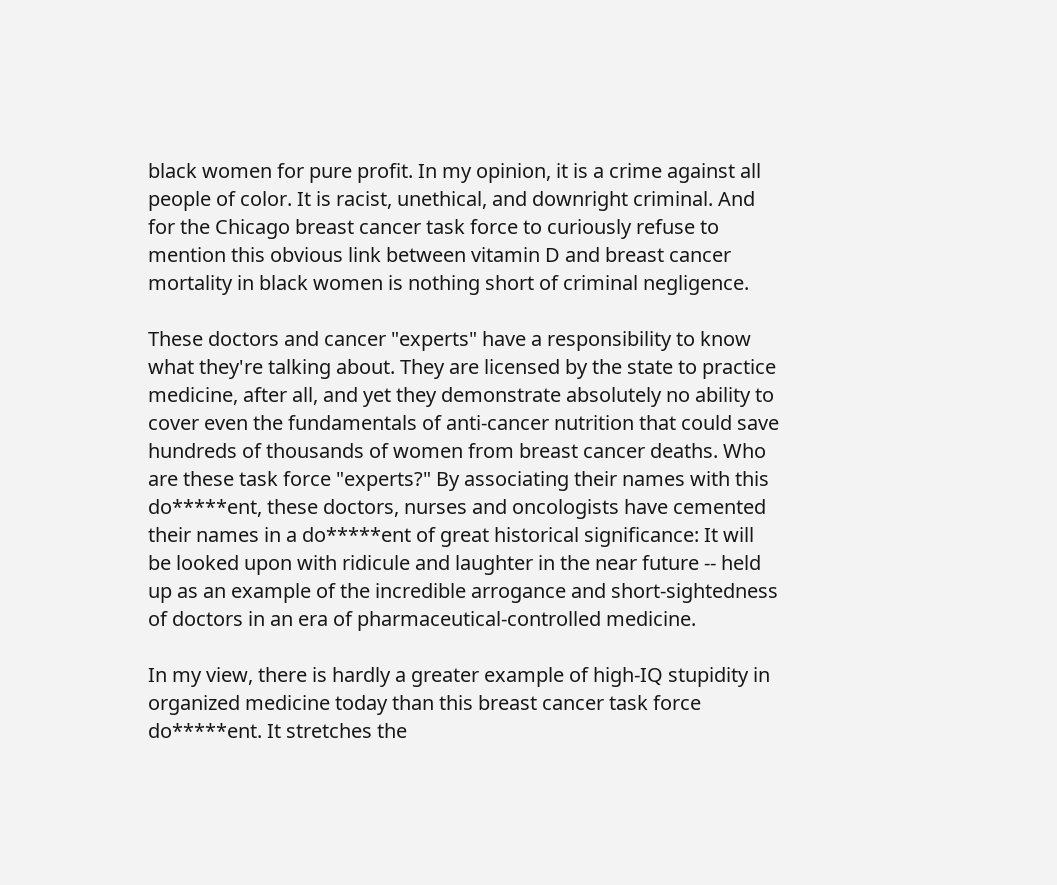black women for pure profit. In my opinion, it is a crime against all people of color. It is racist, unethical, and downright criminal. And for the Chicago breast cancer task force to curiously refuse to mention this obvious link between vitamin D and breast cancer mortality in black women is nothing short of criminal negligence.

These doctors and cancer "experts" have a responsibility to know what they're talking about. They are licensed by the state to practice medicine, after all, and yet they demonstrate absolutely no ability to cover even the fundamentals of anti-cancer nutrition that could save hundreds of thousands of women from breast cancer deaths. Who are these task force "experts?" By associating their names with this do*****ent, these doctors, nurses and oncologists have cemented their names in a do*****ent of great historical significance: It will be looked upon with ridicule and laughter in the near future -- held up as an example of the incredible arrogance and short-sightedness of doctors in an era of pharmaceutical-controlled medicine.

In my view, there is hardly a greater example of high-IQ stupidity in organized medicine today than this breast cancer task force do*****ent. It stretches the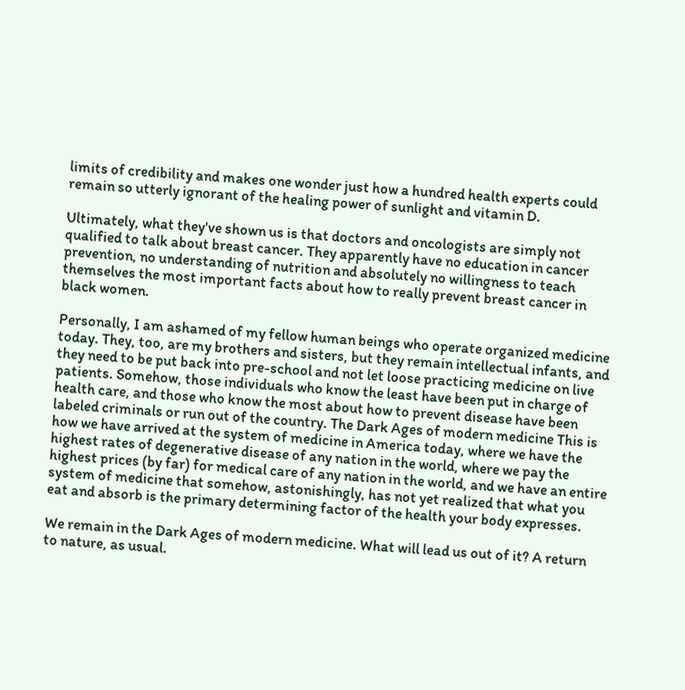limits of credibility and makes one wonder just how a hundred health experts could remain so utterly ignorant of the healing power of sunlight and vitamin D.

Ultimately, what they've shown us is that doctors and oncologists are simply not qualified to talk about breast cancer. They apparently have no education in cancer prevention, no understanding of nutrition and absolutely no willingness to teach themselves the most important facts about how to really prevent breast cancer in black women.

Personally, I am ashamed of my fellow human beings who operate organized medicine today. They, too, are my brothers and sisters, but they remain intellectual infants, and they need to be put back into pre-school and not let loose practicing medicine on live patients. Somehow, those individuals who know the least have been put in charge of health care, and those who know the most about how to prevent disease have been labeled criminals or run out of the country. The Dark Ages of modern medicine This is how we have arrived at the system of medicine in America today, where we have the highest rates of degenerative disease of any nation in the world, where we pay the highest prices (by far) for medical care of any nation in the world, and we have an entire system of medicine that somehow, astonishingly, has not yet realized that what you eat and absorb is the primary determining factor of the health your body expresses.

We remain in the Dark Ages of modern medicine. What will lead us out of it? A return to nature, as usual.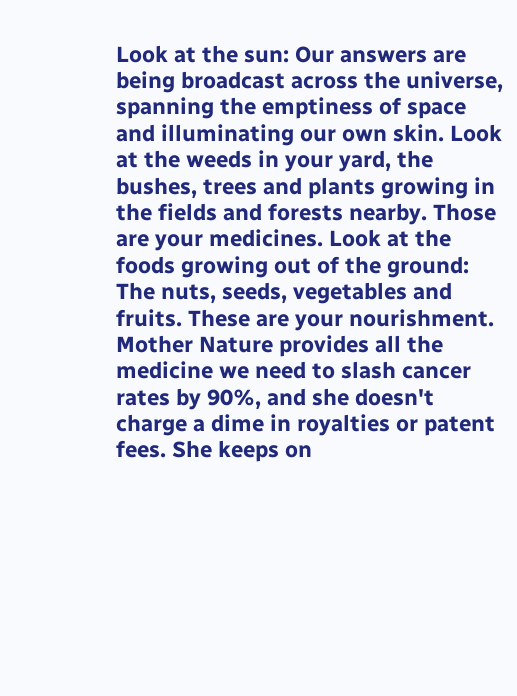Look at the sun: Our answers are being broadcast across the universe, spanning the emptiness of space and illuminating our own skin. Look at the weeds in your yard, the bushes, trees and plants growing in the fields and forests nearby. Those are your medicines. Look at the foods growing out of the ground: The nuts, seeds, vegetables and fruits. These are your nourishment. Mother Nature provides all the medicine we need to slash cancer rates by 90%, and she doesn't charge a dime in royalties or patent fees. She keeps on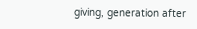giving, generation after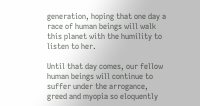generation, hoping that one day a race of human beings will walk this planet with the humility to listen to her.

Until that day comes, our fellow human beings will continue to suffer under the arrogance, greed and myopia so eloquently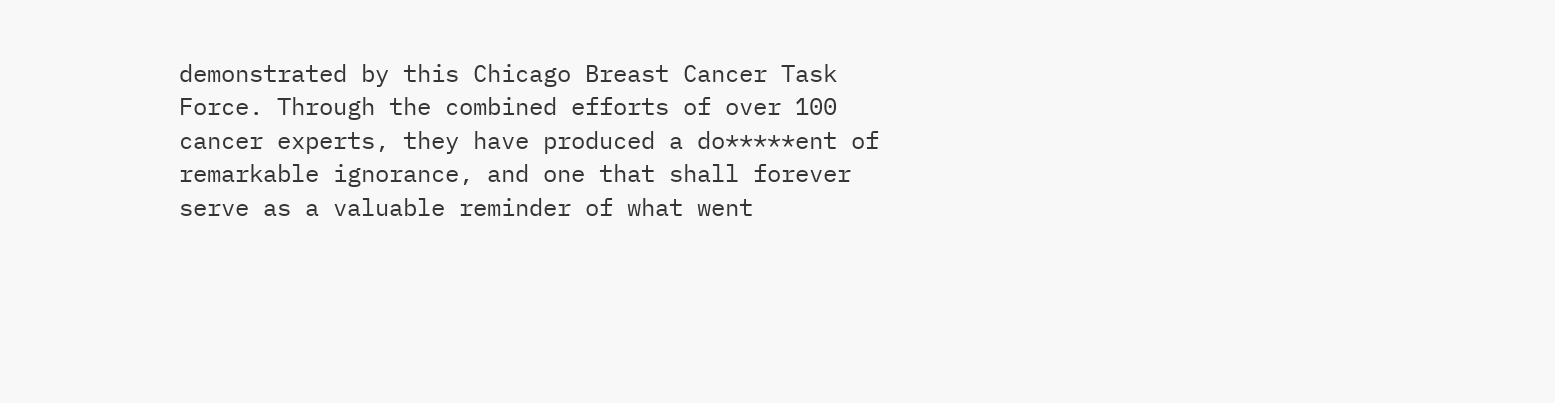demonstrated by this Chicago Breast Cancer Task Force. Through the combined efforts of over 100 cancer experts, they have produced a do*****ent of remarkable ignorance, and one that shall forever serve as a valuable reminder of what went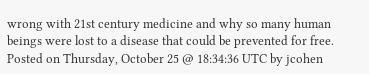wrong with 21st century medicine and why so many human beings were lost to a disease that could be prevented for free.
Posted on Thursday, October 25 @ 18:34:36 UTC by jcohen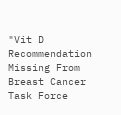"Vit D Recommendation Missing From Breast Cancer Task Force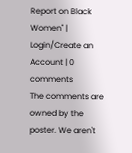Report on Black Women" | Login/Create an Account | 0 comments
The comments are owned by the poster. We aren't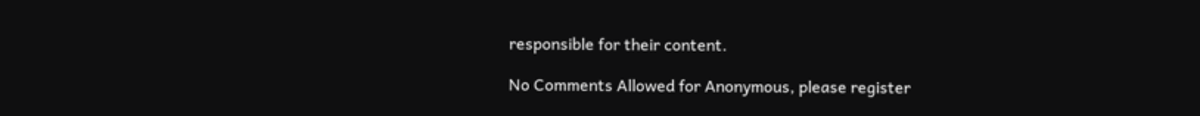responsible for their content.

No Comments Allowed for Anonymous, please register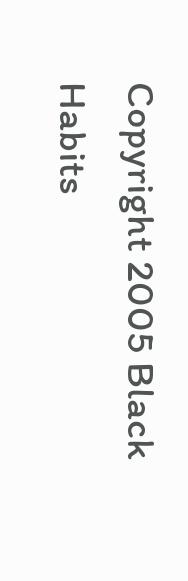Copyright 2005 Black Habits